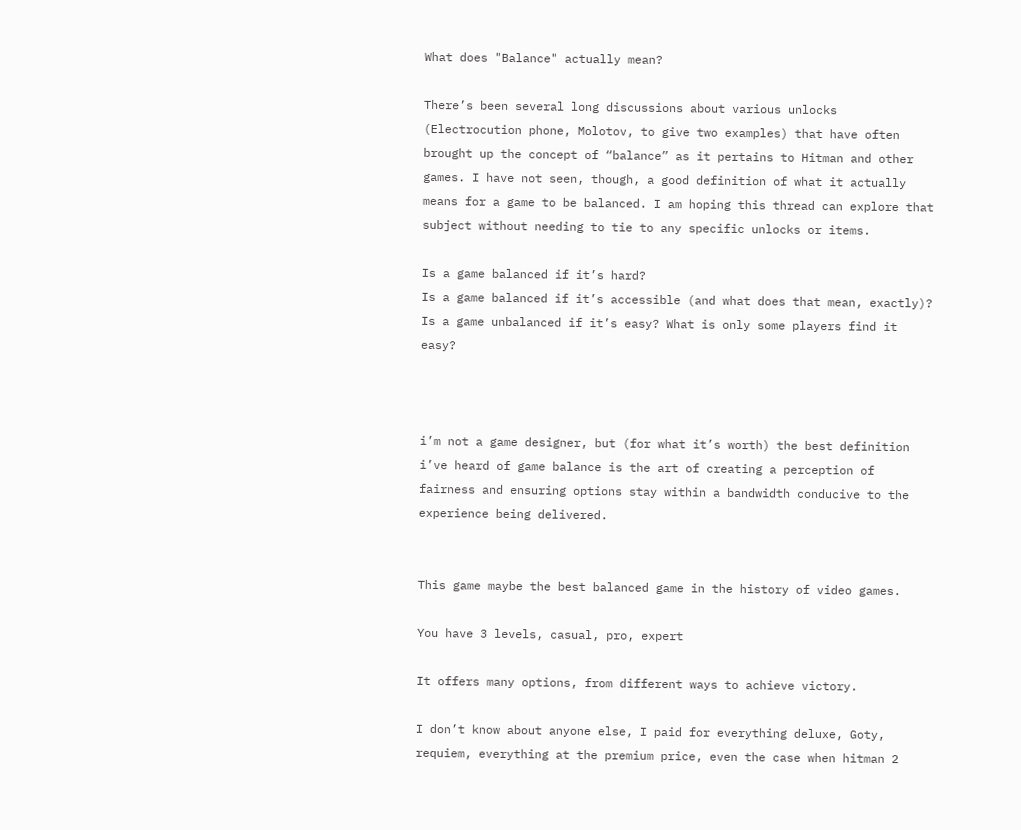What does "Balance" actually mean?

There’s been several long discussions about various unlocks (Electrocution phone, Molotov, to give two examples) that have often brought up the concept of “balance” as it pertains to Hitman and other games. I have not seen, though, a good definition of what it actually means for a game to be balanced. I am hoping this thread can explore that subject without needing to tie to any specific unlocks or items.

Is a game balanced if it’s hard?
Is a game balanced if it’s accessible (and what does that mean, exactly)?
Is a game unbalanced if it’s easy? What is only some players find it easy?



i’m not a game designer, but (for what it’s worth) the best definition i’ve heard of game balance is the art of creating a perception of fairness and ensuring options stay within a bandwidth conducive to the experience being delivered.


This game maybe the best balanced game in the history of video games.

You have 3 levels, casual, pro, expert

It offers many options, from different ways to achieve victory.

I don’t know about anyone else, I paid for everything deluxe, Goty, requiem, everything at the premium price, even the case when hitman 2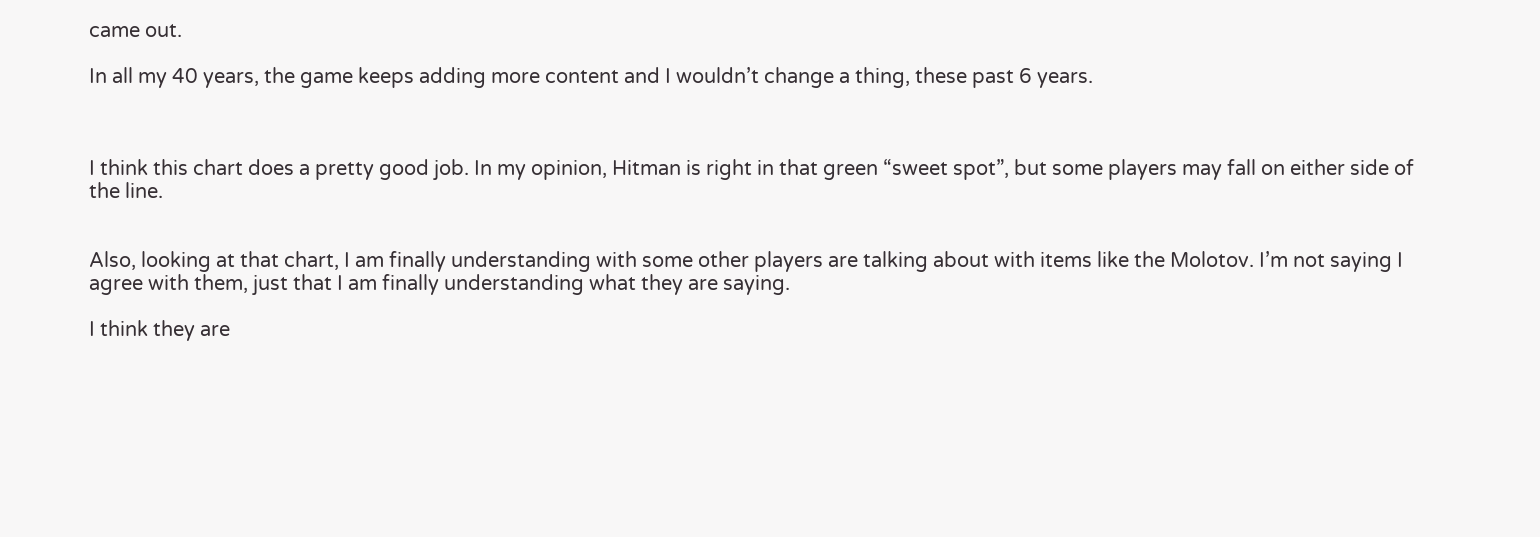came out.

In all my 40 years, the game keeps adding more content and I wouldn’t change a thing, these past 6 years.



I think this chart does a pretty good job. In my opinion, Hitman is right in that green “sweet spot”, but some players may fall on either side of the line.


Also, looking at that chart, I am finally understanding with some other players are talking about with items like the Molotov. I’m not saying I agree with them, just that I am finally understanding what they are saying.

I think they are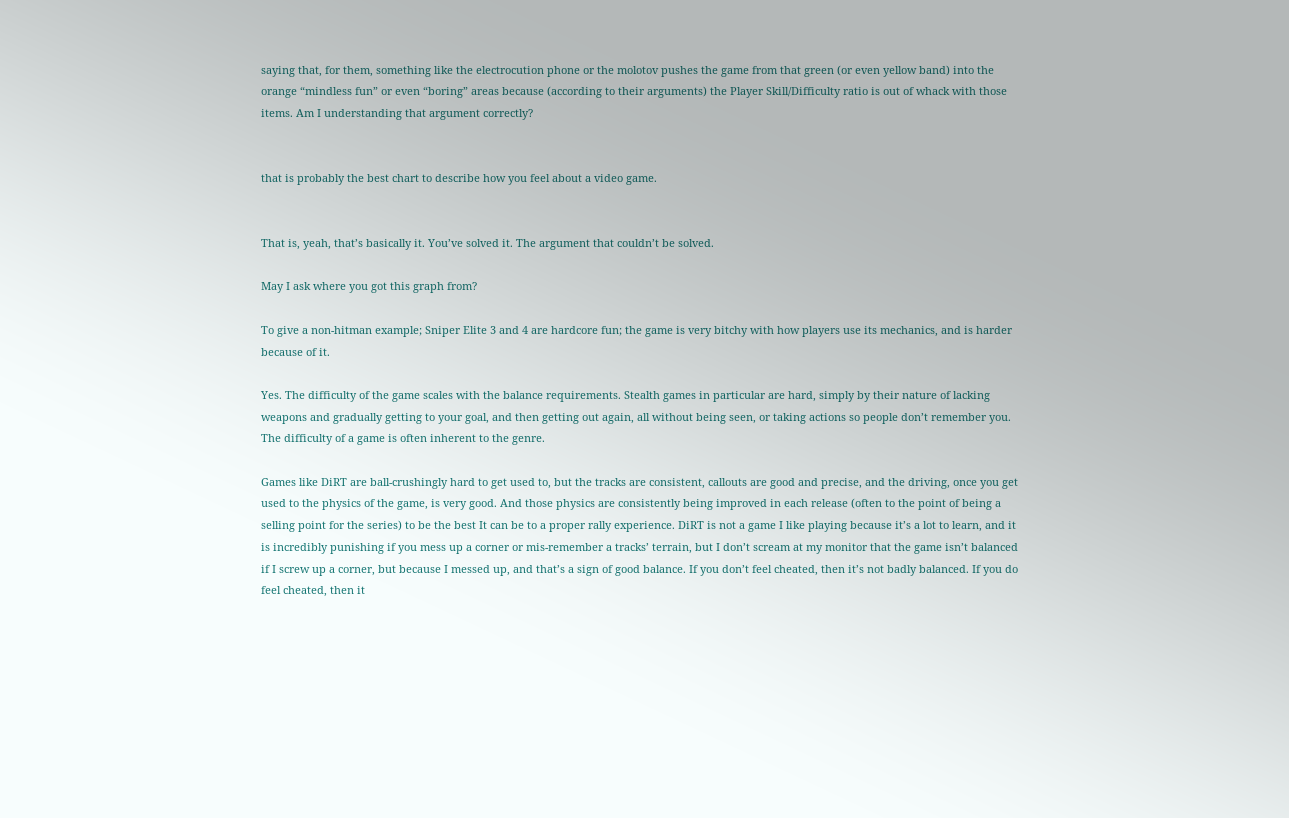saying that, for them, something like the electrocution phone or the molotov pushes the game from that green (or even yellow band) into the orange “mindless fun” or even “boring” areas because (according to their arguments) the Player Skill/Difficulty ratio is out of whack with those items. Am I understanding that argument correctly?


that is probably the best chart to describe how you feel about a video game.


That is, yeah, that’s basically it. You’ve solved it. The argument that couldn’t be solved.

May I ask where you got this graph from?

To give a non-hitman example; Sniper Elite 3 and 4 are hardcore fun; the game is very bitchy with how players use its mechanics, and is harder because of it.

Yes. The difficulty of the game scales with the balance requirements. Stealth games in particular are hard, simply by their nature of lacking weapons and gradually getting to your goal, and then getting out again, all without being seen, or taking actions so people don’t remember you. The difficulty of a game is often inherent to the genre.

Games like DiRT are ball-crushingly hard to get used to, but the tracks are consistent, callouts are good and precise, and the driving, once you get used to the physics of the game, is very good. And those physics are consistently being improved in each release (often to the point of being a selling point for the series) to be the best It can be to a proper rally experience. DiRT is not a game I like playing because it’s a lot to learn, and it is incredibly punishing if you mess up a corner or mis-remember a tracks’ terrain, but I don’t scream at my monitor that the game isn’t balanced if I screw up a corner, but because I messed up, and that’s a sign of good balance. If you don’t feel cheated, then it’s not badly balanced. If you do feel cheated, then it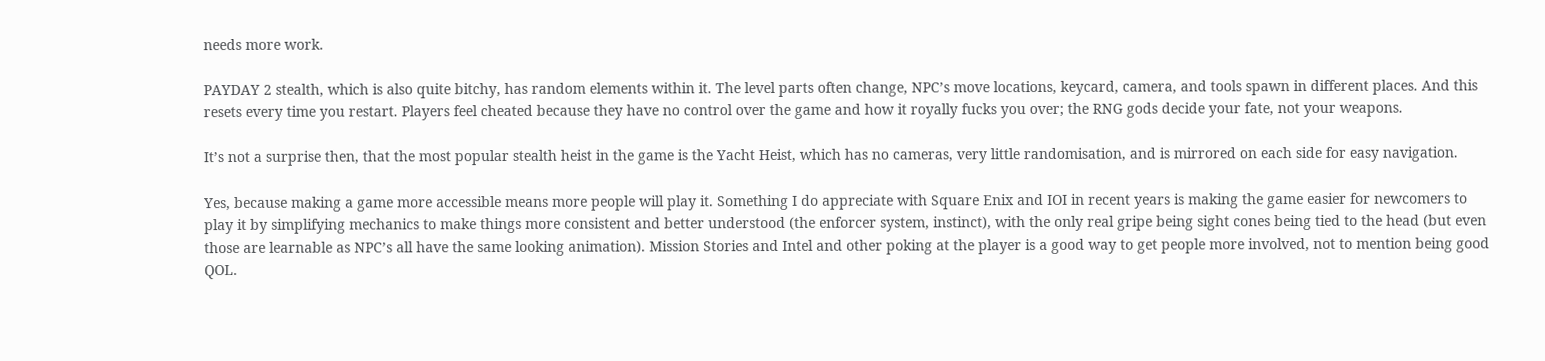needs more work.

PAYDAY 2 stealth, which is also quite bitchy, has random elements within it. The level parts often change, NPC’s move locations, keycard, camera, and tools spawn in different places. And this resets every time you restart. Players feel cheated because they have no control over the game and how it royally fucks you over; the RNG gods decide your fate, not your weapons.

It’s not a surprise then, that the most popular stealth heist in the game is the Yacht Heist, which has no cameras, very little randomisation, and is mirrored on each side for easy navigation.

Yes, because making a game more accessible means more people will play it. Something I do appreciate with Square Enix and IOI in recent years is making the game easier for newcomers to play it by simplifying mechanics to make things more consistent and better understood (the enforcer system, instinct), with the only real gripe being sight cones being tied to the head (but even those are learnable as NPC’s all have the same looking animation). Mission Stories and Intel and other poking at the player is a good way to get people more involved, not to mention being good QOL.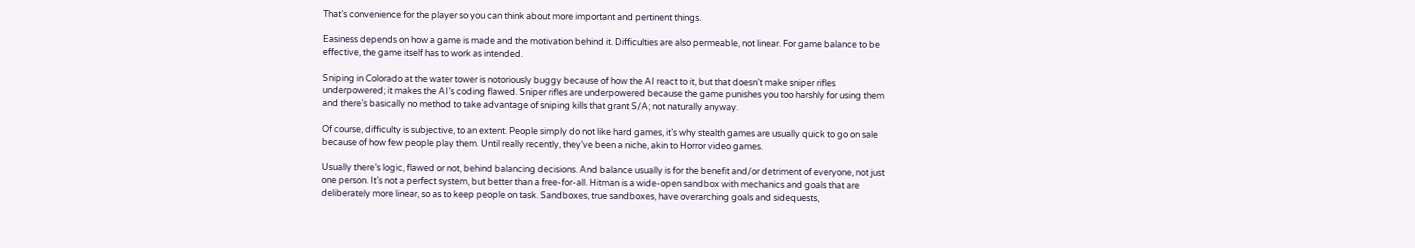That’s convenience for the player so you can think about more important and pertinent things.

Easiness depends on how a game is made and the motivation behind it. Difficulties are also permeable, not linear. For game balance to be effective, the game itself has to work as intended.

Sniping in Colorado at the water tower is notoriously buggy because of how the AI react to it, but that doesn’t make sniper rifles underpowered; it makes the AI’s coding flawed. Sniper rifles are underpowered because the game punishes you too harshly for using them and there’s basically no method to take advantage of sniping kills that grant S/A; not naturally anyway.

Of course, difficulty is subjective, to an extent. People simply do not like hard games, it’s why stealth games are usually quick to go on sale because of how few people play them. Until really recently, they’ve been a niche, akin to Horror video games.

Usually there’s logic, flawed or not, behind balancing decisions. And balance usually is for the benefit and/or detriment of everyone, not just one person. It’s not a perfect system, but better than a free-for-all. Hitman is a wide-open sandbox with mechanics and goals that are deliberately more linear, so as to keep people on task. Sandboxes, true sandboxes, have overarching goals and sidequests,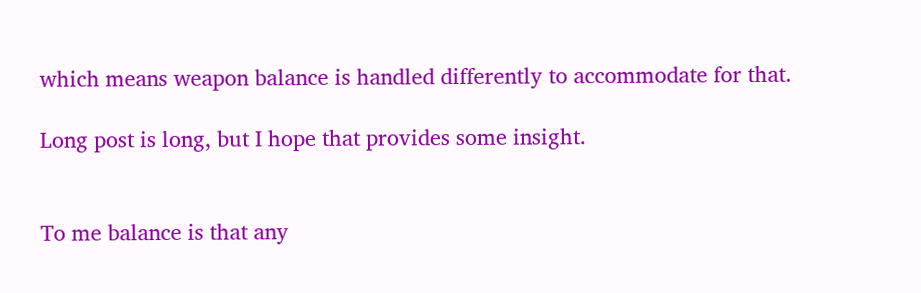which means weapon balance is handled differently to accommodate for that.

Long post is long, but I hope that provides some insight.


To me balance is that any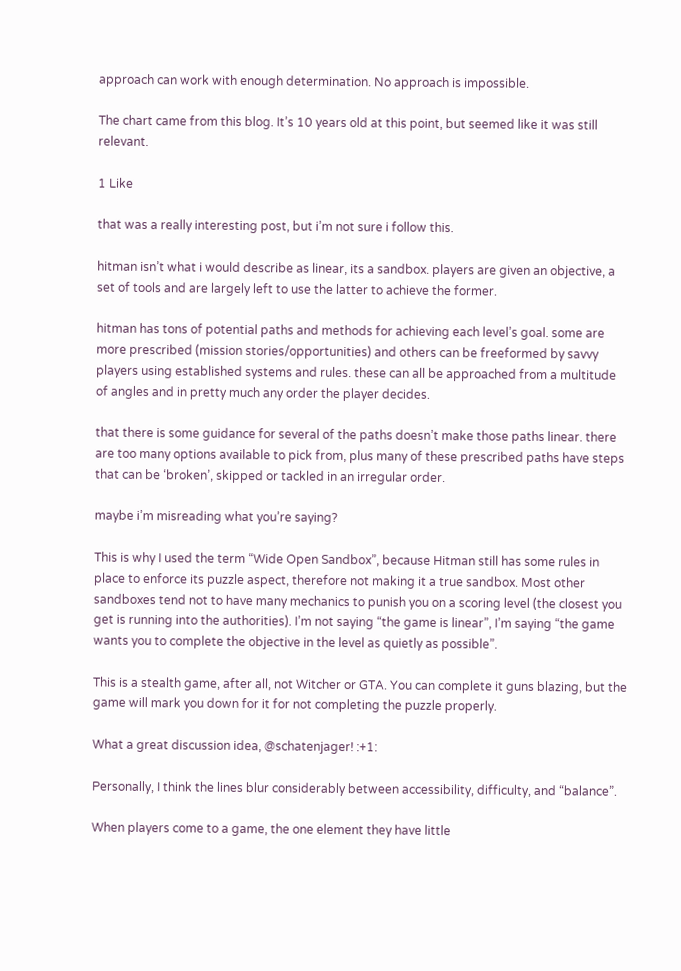approach can work with enough determination. No approach is impossible.

The chart came from this blog. It’s 10 years old at this point, but seemed like it was still relevant.

1 Like

that was a really interesting post, but i’m not sure i follow this.

hitman isn’t what i would describe as linear, its a sandbox. players are given an objective, a set of tools and are largely left to use the latter to achieve the former.

hitman has tons of potential paths and methods for achieving each level’s goal. some are more prescribed (mission stories/opportunities) and others can be freeformed by savvy players using established systems and rules. these can all be approached from a multitude of angles and in pretty much any order the player decides.

that there is some guidance for several of the paths doesn’t make those paths linear. there are too many options available to pick from, plus many of these prescribed paths have steps that can be ‘broken’, skipped or tackled in an irregular order.

maybe i’m misreading what you’re saying?

This is why I used the term “Wide Open Sandbox”, because Hitman still has some rules in place to enforce its puzzle aspect, therefore not making it a true sandbox. Most other sandboxes tend not to have many mechanics to punish you on a scoring level (the closest you get is running into the authorities). I’m not saying “the game is linear”, I’m saying “the game wants you to complete the objective in the level as quietly as possible”.

This is a stealth game, after all, not Witcher or GTA. You can complete it guns blazing, but the game will mark you down for it for not completing the puzzle properly.

What a great discussion idea, @schatenjager! :+1:

Personally, I think the lines blur considerably between accessibility, difficulty, and “balance”.

When players come to a game, the one element they have little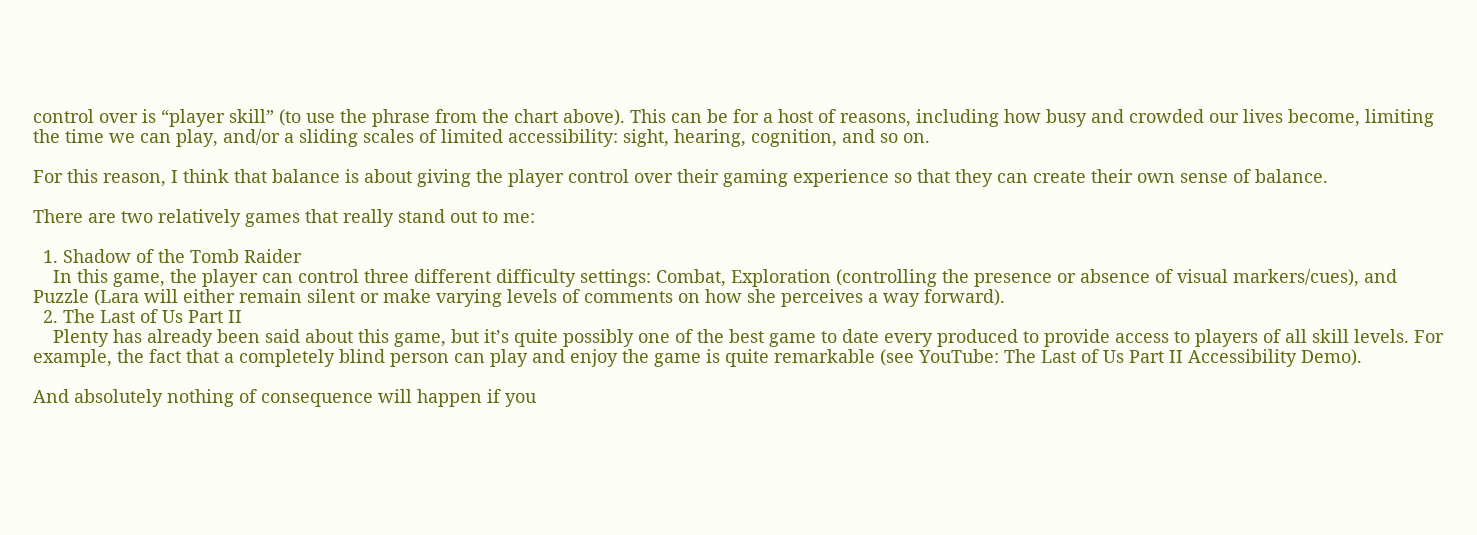control over is “player skill” (to use the phrase from the chart above). This can be for a host of reasons, including how busy and crowded our lives become, limiting the time we can play, and/or a sliding scales of limited accessibility: sight, hearing, cognition, and so on.

For this reason, I think that balance is about giving the player control over their gaming experience so that they can create their own sense of balance.

There are two relatively games that really stand out to me:

  1. Shadow of the Tomb Raider
    In this game, the player can control three different difficulty settings: Combat, Exploration (controlling the presence or absence of visual markers/cues), and Puzzle (Lara will either remain silent or make varying levels of comments on how she perceives a way forward).
  2. The Last of Us Part II
    Plenty has already been said about this game, but it’s quite possibly one of the best game to date every produced to provide access to players of all skill levels. For example, the fact that a completely blind person can play and enjoy the game is quite remarkable (see YouTube: The Last of Us Part II Accessibility Demo).

And absolutely nothing of consequence will happen if you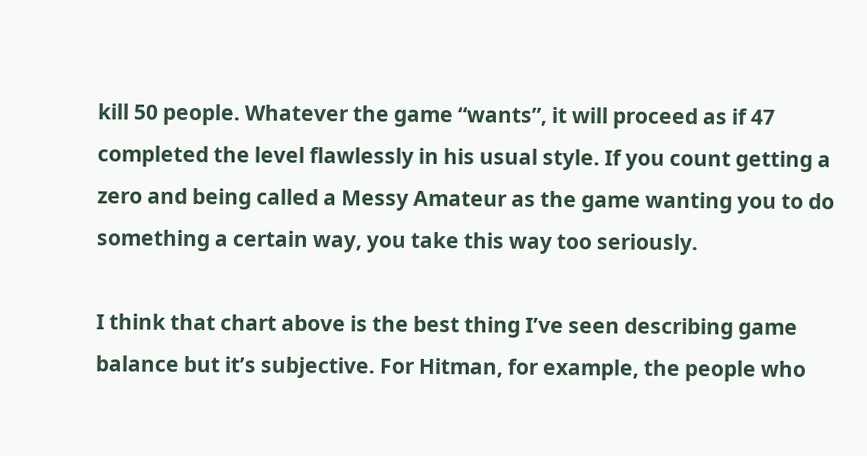kill 50 people. Whatever the game “wants”, it will proceed as if 47 completed the level flawlessly in his usual style. If you count getting a zero and being called a Messy Amateur as the game wanting you to do something a certain way, you take this way too seriously.

I think that chart above is the best thing I’ve seen describing game balance but it’s subjective. For Hitman, for example, the people who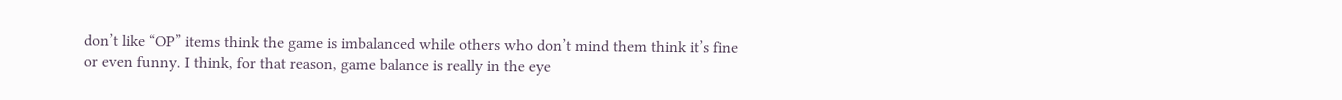don’t like “OP” items think the game is imbalanced while others who don’t mind them think it’s fine or even funny. I think, for that reason, game balance is really in the eye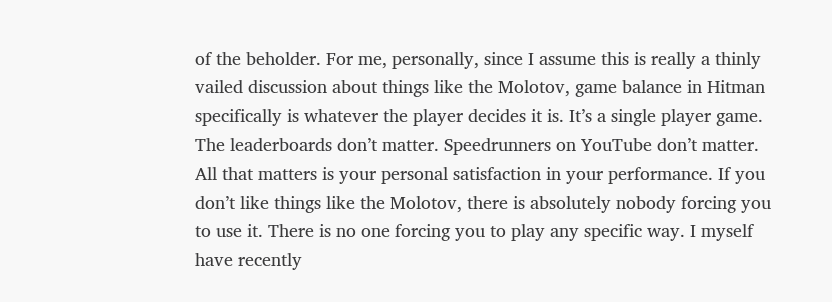of the beholder. For me, personally, since I assume this is really a thinly vailed discussion about things like the Molotov, game balance in Hitman specifically is whatever the player decides it is. It’s a single player game. The leaderboards don’t matter. Speedrunners on YouTube don’t matter. All that matters is your personal satisfaction in your performance. If you don’t like things like the Molotov, there is absolutely nobody forcing you to use it. There is no one forcing you to play any specific way. I myself have recently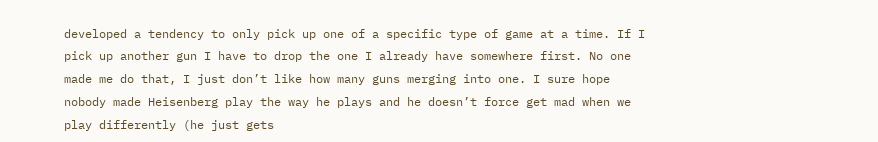developed a tendency to only pick up one of a specific type of game at a time. If I pick up another gun I have to drop the one I already have somewhere first. No one made me do that, I just don’t like how many guns merging into one. I sure hope nobody made Heisenberg play the way he plays and he doesn’t force get mad when we play differently (he just gets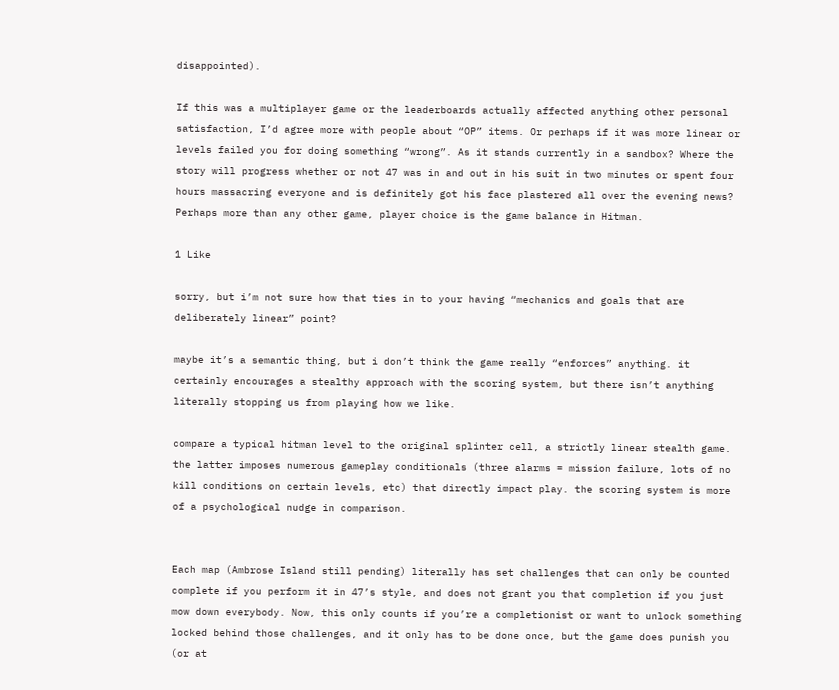disappointed).

If this was a multiplayer game or the leaderboards actually affected anything other personal satisfaction, I’d agree more with people about “OP” items. Or perhaps if it was more linear or levels failed you for doing something “wrong”. As it stands currently in a sandbox? Where the story will progress whether or not 47 was in and out in his suit in two minutes or spent four hours massacring everyone and is definitely got his face plastered all over the evening news? Perhaps more than any other game, player choice is the game balance in Hitman.

1 Like

sorry, but i’m not sure how that ties in to your having “mechanics and goals that are deliberately linear” point?

maybe it’s a semantic thing, but i don’t think the game really “enforces” anything. it certainly encourages a stealthy approach with the scoring system, but there isn’t anything literally stopping us from playing how we like.

compare a typical hitman level to the original splinter cell, a strictly linear stealth game. the latter imposes numerous gameplay conditionals (three alarms = mission failure, lots of no kill conditions on certain levels, etc) that directly impact play. the scoring system is more of a psychological nudge in comparison.


Each map (Ambrose Island still pending) literally has set challenges that can only be counted complete if you perform it in 47’s style, and does not grant you that completion if you just mow down everybody. Now, this only counts if you’re a completionist or want to unlock something locked behind those challenges, and it only has to be done once, but the game does punish you (or at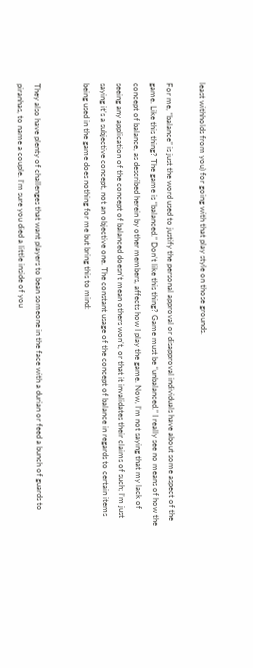least withholds from you) for going with that play style on those grounds.

For me, “balance” is just the word used to justify the personal approval or disapproval individuals have about some aspect of the game. Like this thing? The game is “balanced.” Don’t like this thing? Game must be “unbalanced.” I really see no means of how the concept of balance, as described herein by other members, affects how I play the game. Now, I’m not saying that my lack of seeing any application of the concept of balanced doesn’t mean others won’t, or that it invalidates their claims of such; I’m just saying it’s a subjective concept, not an objective one. The constant usage of the concept of balance in regards to certain items being used in the game does nothing for me but bring this to mind:


They also have plenty of challenges that want players to bean someone in the face with a durian or feed a bunch of guards to piranhas, to name a couple. I’m sure you died a little inside of you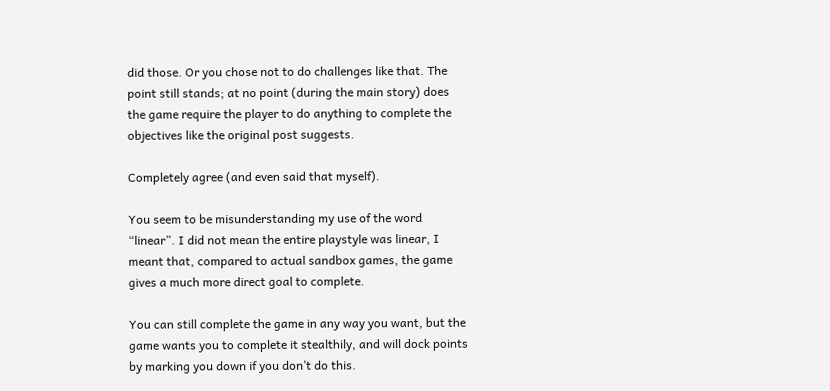did those. Or you chose not to do challenges like that. The point still stands; at no point (during the main story) does the game require the player to do anything to complete the objectives like the original post suggests.

Completely agree (and even said that myself).

You seem to be misunderstanding my use of the word “linear”. I did not mean the entire playstyle was linear, I meant that, compared to actual sandbox games, the game gives a much more direct goal to complete.

You can still complete the game in any way you want, but the game wants you to complete it stealthily, and will dock points by marking you down if you don’t do this.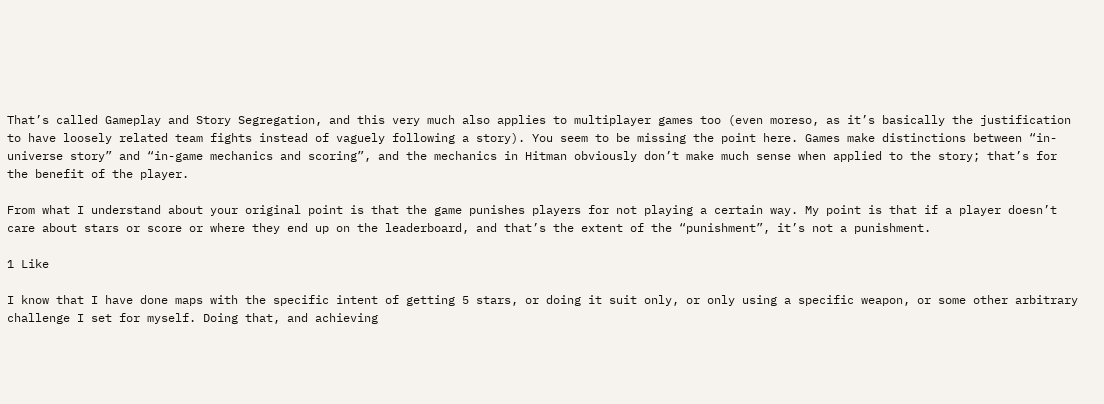That’s called Gameplay and Story Segregation, and this very much also applies to multiplayer games too (even moreso, as it’s basically the justification to have loosely related team fights instead of vaguely following a story). You seem to be missing the point here. Games make distinctions between “in-universe story” and “in-game mechanics and scoring”, and the mechanics in Hitman obviously don’t make much sense when applied to the story; that’s for the benefit of the player.

From what I understand about your original point is that the game punishes players for not playing a certain way. My point is that if a player doesn’t care about stars or score or where they end up on the leaderboard, and that’s the extent of the “punishment”, it’s not a punishment.

1 Like

I know that I have done maps with the specific intent of getting 5 stars, or doing it suit only, or only using a specific weapon, or some other arbitrary challenge I set for myself. Doing that, and achieving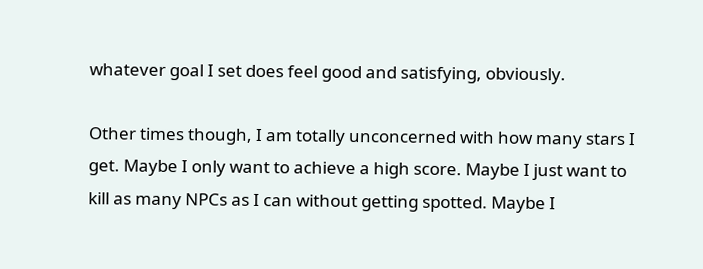whatever goal I set does feel good and satisfying, obviously.

Other times though, I am totally unconcerned with how many stars I get. Maybe I only want to achieve a high score. Maybe I just want to kill as many NPCs as I can without getting spotted. Maybe I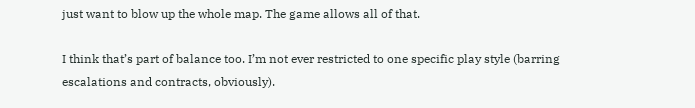just want to blow up the whole map. The game allows all of that.

I think that’s part of balance too. I’m not ever restricted to one specific play style (barring escalations and contracts, obviously).